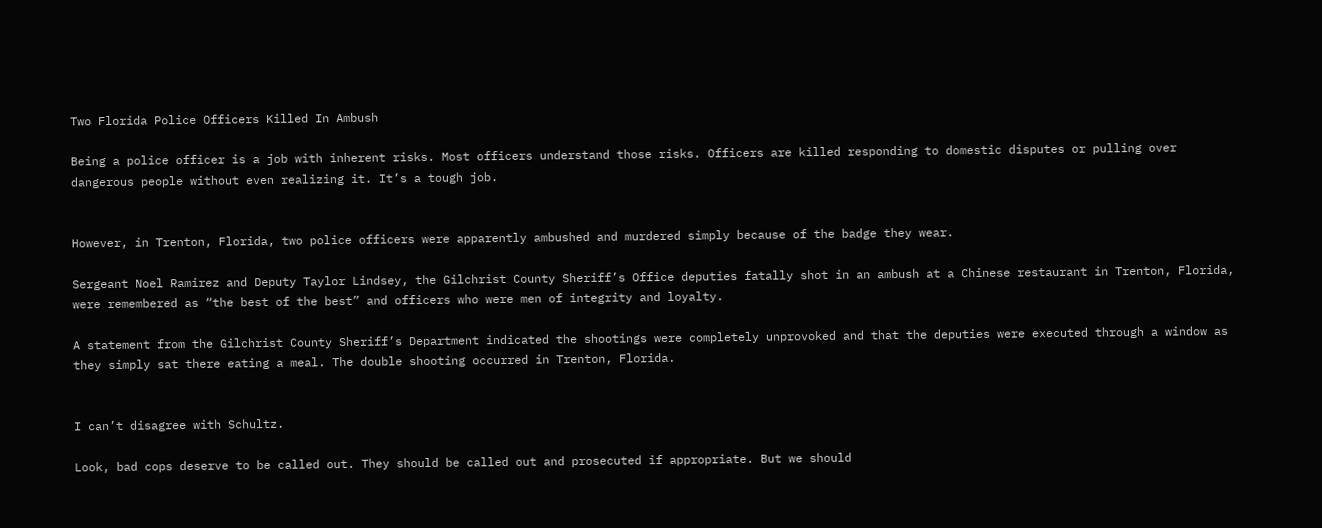Two Florida Police Officers Killed In Ambush

Being a police officer is a job with inherent risks. Most officers understand those risks. Officers are killed responding to domestic disputes or pulling over dangerous people without even realizing it. It’s a tough job.


However, in Trenton, Florida, two police officers were apparently ambushed and murdered simply because of the badge they wear.

Sergeant Noel Ramirez and Deputy Taylor Lindsey, the Gilchrist County Sheriff’s Office deputies fatally shot in an ambush at a Chinese restaurant in Trenton, Florida, were remembered as “the best of the best” and officers who were men of integrity and loyalty.

A statement from the Gilchrist County Sheriff’s Department indicated the shootings were completely unprovoked and that the deputies were executed through a window as they simply sat there eating a meal. The double shooting occurred in Trenton, Florida.


I can’t disagree with Schultz.

Look, bad cops deserve to be called out. They should be called out and prosecuted if appropriate. But we should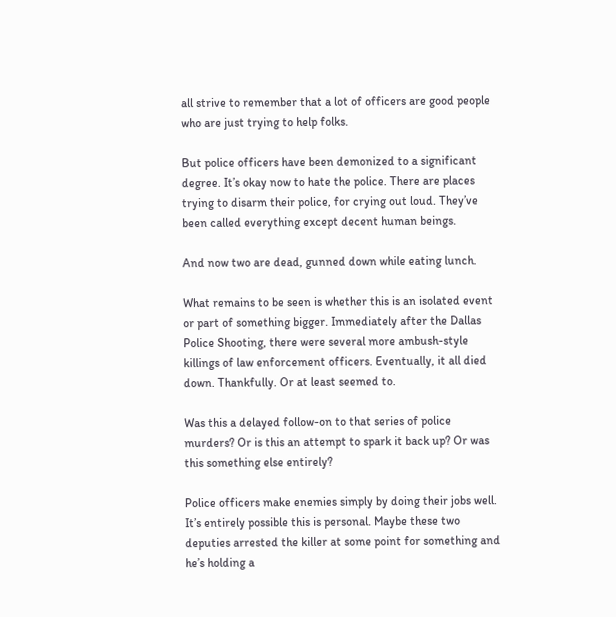all strive to remember that a lot of officers are good people who are just trying to help folks.

But police officers have been demonized to a significant degree. It’s okay now to hate the police. There are places trying to disarm their police, for crying out loud. They’ve been called everything except decent human beings.

And now two are dead, gunned down while eating lunch.

What remains to be seen is whether this is an isolated event or part of something bigger. Immediately after the Dallas Police Shooting, there were several more ambush-style killings of law enforcement officers. Eventually, it all died down. Thankfully. Or at least seemed to.

Was this a delayed follow-on to that series of police murders? Or is this an attempt to spark it back up? Or was this something else entirely?

Police officers make enemies simply by doing their jobs well. It’s entirely possible this is personal. Maybe these two deputies arrested the killer at some point for something and he’s holding a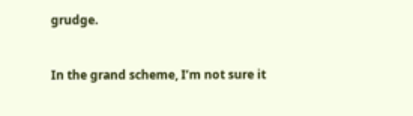grudge.


In the grand scheme, I’m not sure it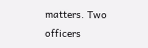matters. Two officers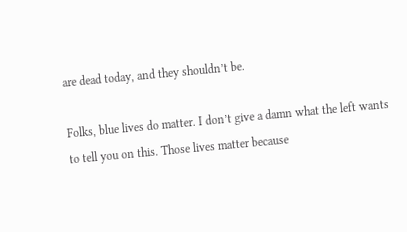are dead today, and they shouldn’t be.

Folks, blue lives do matter. I don’t give a damn what the left wants to tell you on this. Those lives matter because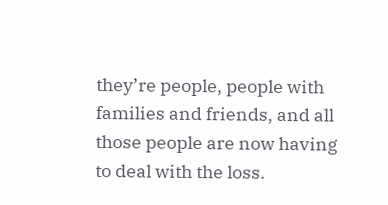they’re people, people with families and friends, and all those people are now having to deal with the loss.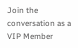Join the conversation as a VIP Member